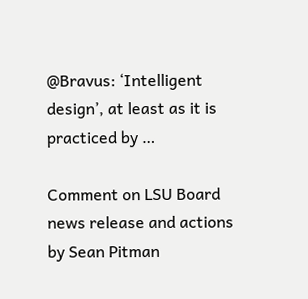@Bravus: ‘Intelligent design’, at least as it is practiced by …

Comment on LSU Board news release and actions by Sean Pitman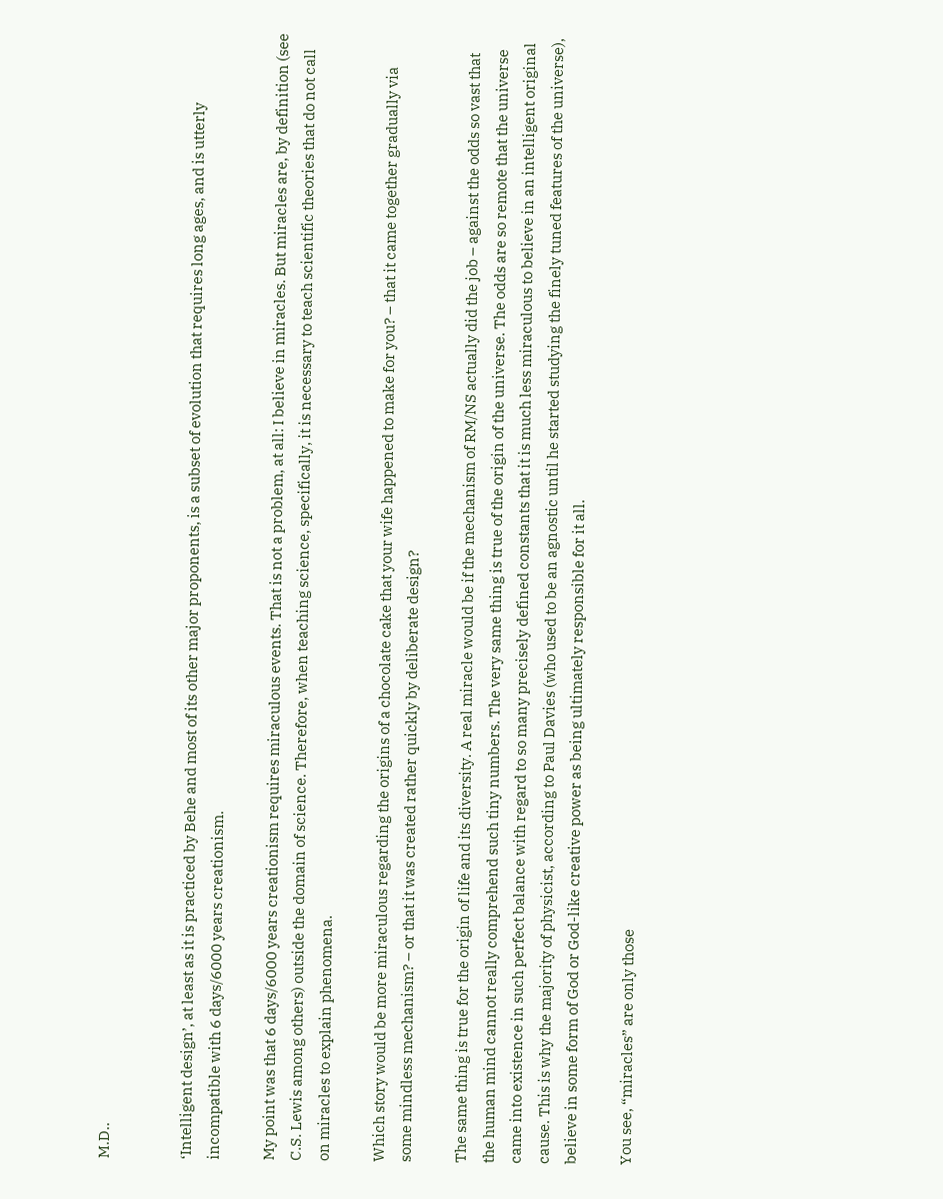M.D..


‘Intelligent design’, at least as it is practiced by Behe and most of its other major proponents, is a subset of evolution that requires long ages, and is utterly incompatible with 6 days/6000 years creationism.

My point was that 6 days/6000 years creationism requires miraculous events. That is not a problem, at all: I believe in miracles. But miracles are, by definition (see C.S. Lewis among others) outside the domain of science. Therefore, when teaching science, specifically, it is necessary to teach scientific theories that do not call on miracles to explain phenomena.

Which story would be more miraculous regarding the origins of a chocolate cake that your wife happened to make for you? – that it came together gradually via some mindless mechanism? – or that it was created rather quickly by deliberate design?

The same thing is true for the origin of life and its diversity. A real miracle would be if the mechanism of RM/NS actually did the job – against the odds so vast that the human mind cannot really comprehend such tiny numbers. The very same thing is true of the origin of the universe. The odds are so remote that the universe came into existence in such perfect balance with regard to so many precisely defined constants that it is much less miraculous to believe in an intelligent original cause. This is why the majority of physicist, according to Paul Davies (who used to be an agnostic until he started studying the finely tuned features of the universe), believe in some form of God or God-like creative power as being ultimately responsible for it all.

You see, “miracles” are only those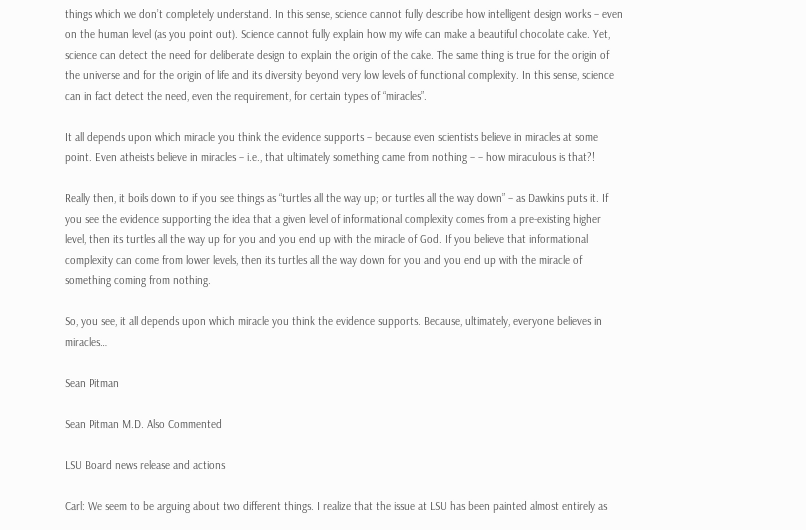things which we don’t completely understand. In this sense, science cannot fully describe how intelligent design works – even on the human level (as you point out). Science cannot fully explain how my wife can make a beautiful chocolate cake. Yet, science can detect the need for deliberate design to explain the origin of the cake. The same thing is true for the origin of the universe and for the origin of life and its diversity beyond very low levels of functional complexity. In this sense, science can in fact detect the need, even the requirement, for certain types of “miracles”.

It all depends upon which miracle you think the evidence supports – because even scientists believe in miracles at some point. Even atheists believe in miracles – i.e., that ultimately something came from nothing – – how miraculous is that?!

Really then, it boils down to if you see things as “turtles all the way up; or turtles all the way down” – as Dawkins puts it. If you see the evidence supporting the idea that a given level of informational complexity comes from a pre-existing higher level, then its turtles all the way up for you and you end up with the miracle of God. If you believe that informational complexity can come from lower levels, then its turtles all the way down for you and you end up with the miracle of something coming from nothing.

So, you see, it all depends upon which miracle you think the evidence supports. Because, ultimately, everyone believes in miracles…

Sean Pitman

Sean Pitman M.D. Also Commented

LSU Board news release and actions

Carl: We seem to be arguing about two different things. I realize that the issue at LSU has been painted almost entirely as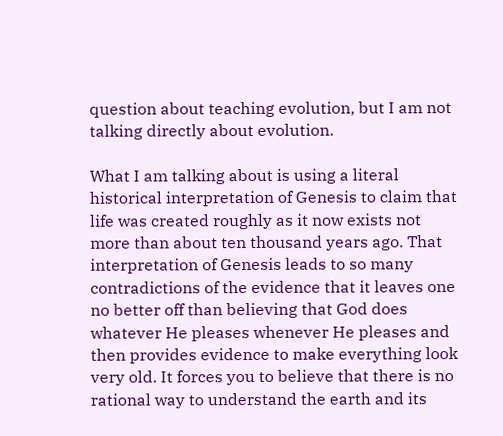question about teaching evolution, but I am not talking directly about evolution.

What I am talking about is using a literal historical interpretation of Genesis to claim that life was created roughly as it now exists not more than about ten thousand years ago. That interpretation of Genesis leads to so many contradictions of the evidence that it leaves one no better off than believing that God does whatever He pleases whenever He pleases and then provides evidence to make everything look very old. It forces you to believe that there is no rational way to understand the earth and its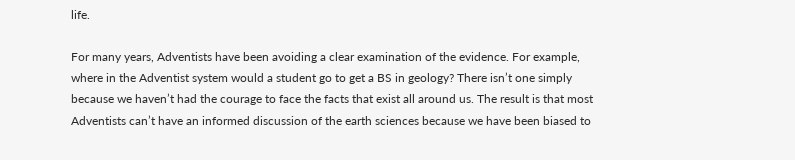life.

For many years, Adventists have been avoiding a clear examination of the evidence. For example, where in the Adventist system would a student go to get a BS in geology? There isn’t one simply because we haven’t had the courage to face the facts that exist all around us. The result is that most Adventists can’t have an informed discussion of the earth sciences because we have been biased to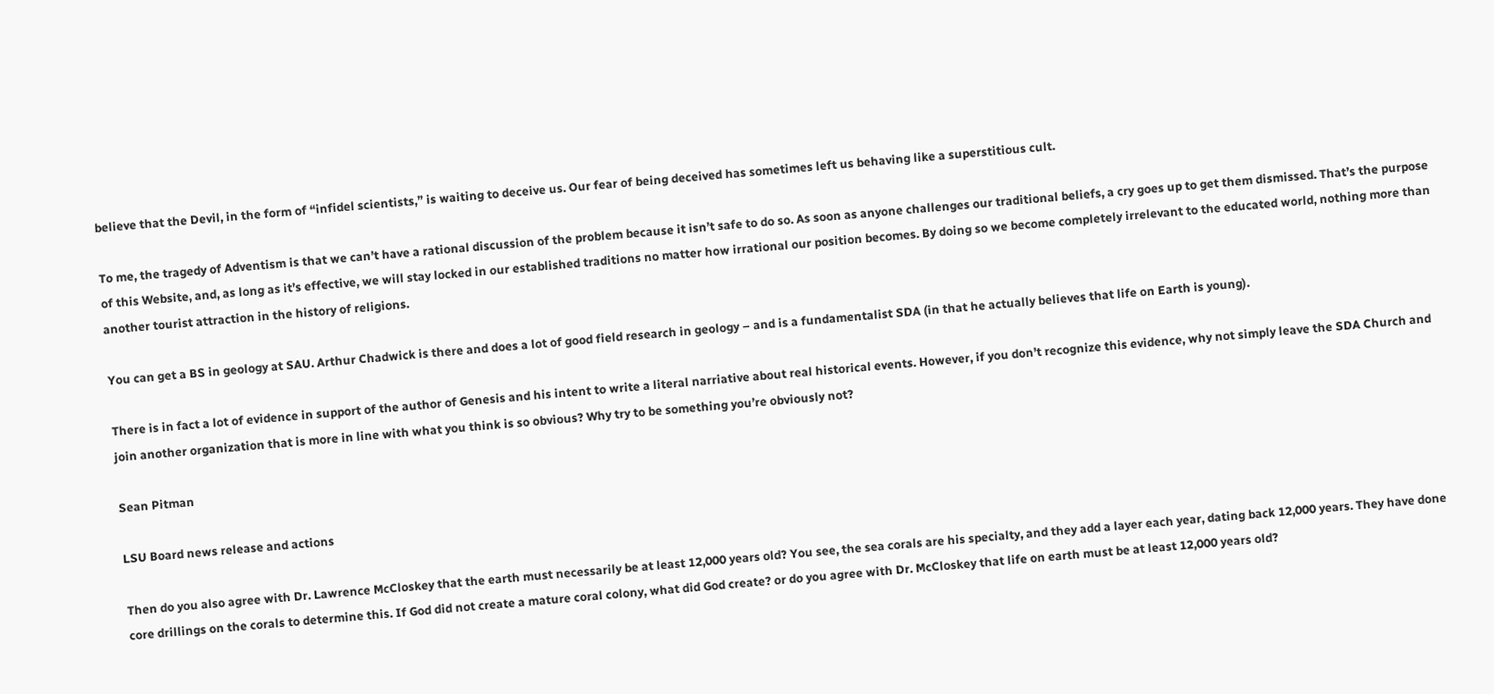believe that the Devil, in the form of “infidel scientists,” is waiting to deceive us. Our fear of being deceived has sometimes left us behaving like a superstitious cult.

To me, the tragedy of Adventism is that we can’t have a rational discussion of the problem because it isn’t safe to do so. As soon as anyone challenges our traditional beliefs, a cry goes up to get them dismissed. That’s the purpose of this Website, and, as long as it’s effective, we will stay locked in our established traditions no matter how irrational our position becomes. By doing so we become completely irrelevant to the educated world, nothing more than another tourist attraction in the history of religions.

You can get a BS in geology at SAU. Arthur Chadwick is there and does a lot of good field research in geology – and is a fundamentalist SDA (in that he actually believes that life on Earth is young).

There is in fact a lot of evidence in support of the author of Genesis and his intent to write a literal narriative about real historical events. However, if you don’t recognize this evidence, why not simply leave the SDA Church and join another organization that is more in line with what you think is so obvious? Why try to be something you’re obviously not?

Sean Pitman

LSU Board news release and actions

Then do you also agree with Dr. Lawrence McCloskey that the earth must necessarily be at least 12,000 years old? You see, the sea corals are his specialty, and they add a layer each year, dating back 12,000 years. They have done core drillings on the corals to determine this. If God did not create a mature coral colony, what did God create? or do you agree with Dr. McCloskey that life on earth must be at least 12,000 years old?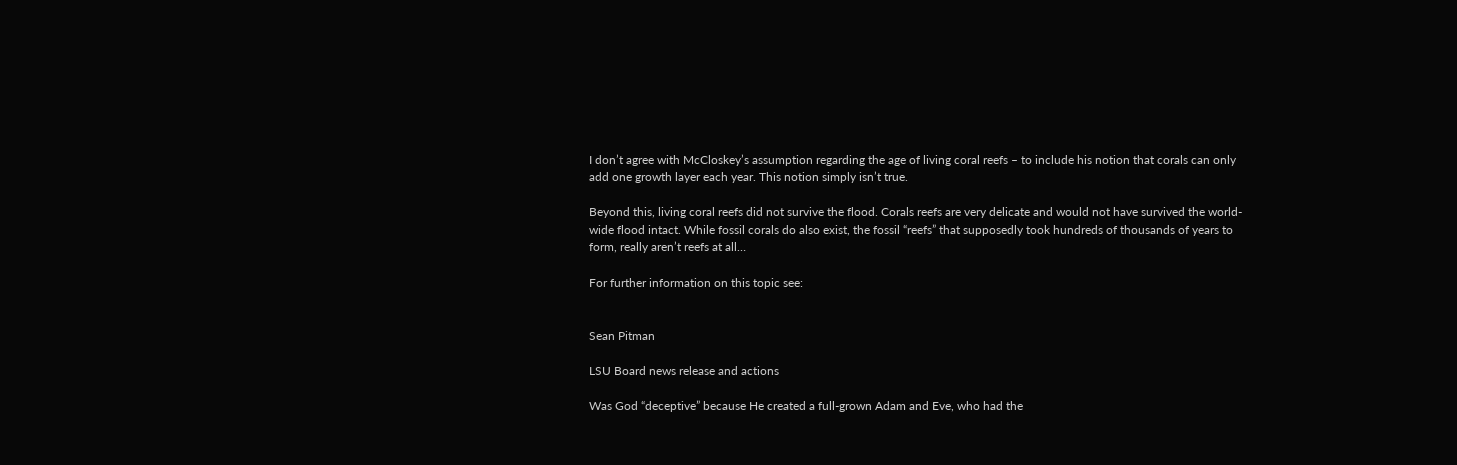I don’t agree with McCloskey’s assumption regarding the age of living coral reefs – to include his notion that corals can only add one growth layer each year. This notion simply isn’t true.

Beyond this, living coral reefs did not survive the flood. Corals reefs are very delicate and would not have survived the world-wide flood intact. While fossil corals do also exist, the fossil “reefs” that supposedly took hundreds of thousands of years to form, really aren’t reefs at all…

For further information on this topic see:


Sean Pitman

LSU Board news release and actions

Was God “deceptive” because He created a full-grown Adam and Eve, who had the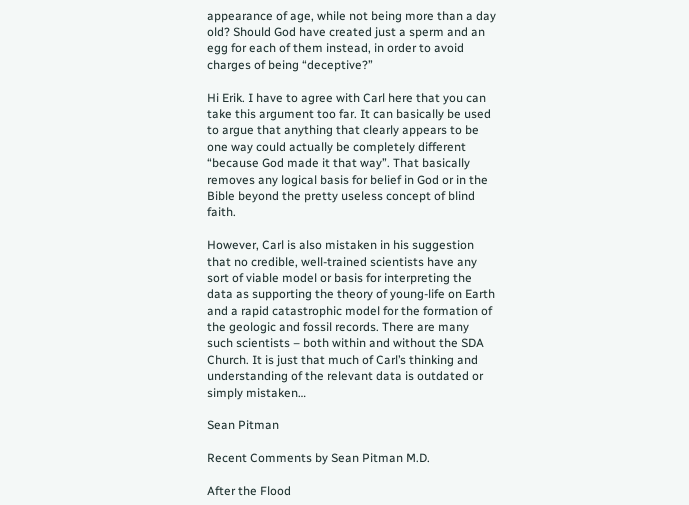appearance of age, while not being more than a day old? Should God have created just a sperm and an egg for each of them instead, in order to avoid charges of being “deceptive?”

Hi Erik. I have to agree with Carl here that you can take this argument too far. It can basically be used to argue that anything that clearly appears to be one way could actually be completely different “because God made it that way”. That basically removes any logical basis for belief in God or in the Bible beyond the pretty useless concept of blind faith.

However, Carl is also mistaken in his suggestion that no credible, well-trained scientists have any sort of viable model or basis for interpreting the data as supporting the theory of young-life on Earth and a rapid catastrophic model for the formation of the geologic and fossil records. There are many such scientists – both within and without the SDA Church. It is just that much of Carl’s thinking and understanding of the relevant data is outdated or simply mistaken…

Sean Pitman

Recent Comments by Sean Pitman M.D.

After the Flood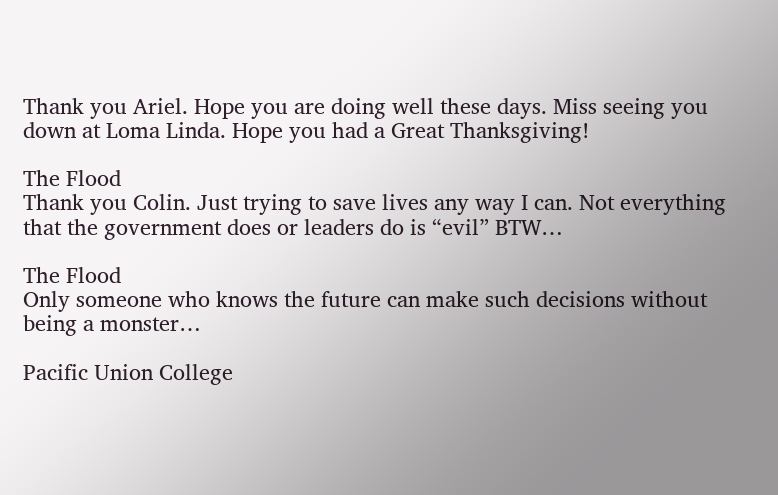Thank you Ariel. Hope you are doing well these days. Miss seeing you down at Loma Linda. Hope you had a Great Thanksgiving!

The Flood
Thank you Colin. Just trying to save lives any way I can. Not everything that the government does or leaders do is “evil” BTW…

The Flood
Only someone who knows the future can make such decisions without being a monster…

Pacific Union College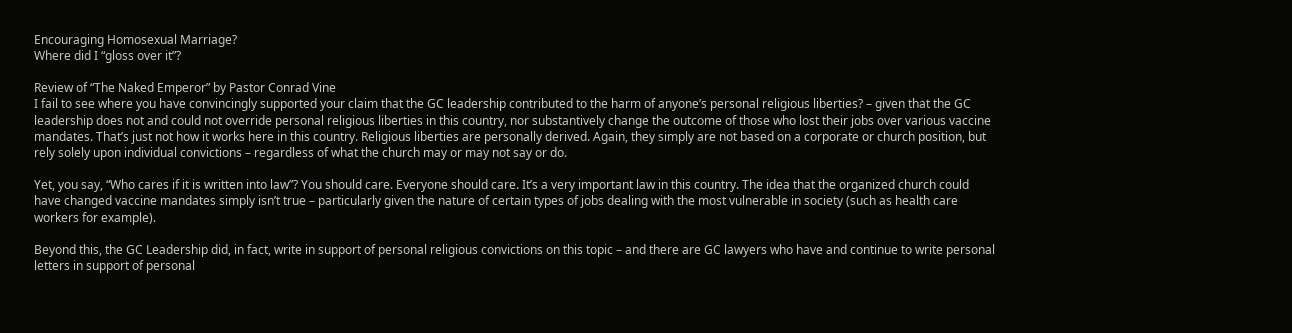Encouraging Homosexual Marriage?
Where did I “gloss over it”?

Review of “The Naked Emperor” by Pastor Conrad Vine
I fail to see where you have convincingly supported your claim that the GC leadership contributed to the harm of anyone’s personal religious liberties? – given that the GC leadership does not and could not override personal religious liberties in this country, nor substantively change the outcome of those who lost their jobs over various vaccine mandates. That’s just not how it works here in this country. Religious liberties are personally derived. Again, they simply are not based on a corporate or church position, but rely solely upon individual convictions – regardless of what the church may or may not say or do.

Yet, you say, “Who cares if it is written into law”? You should care. Everyone should care. It’s a very important law in this country. The idea that the organized church could have changed vaccine mandates simply isn’t true – particularly given the nature of certain types of jobs dealing with the most vulnerable in society (such as health care workers for example).

Beyond this, the GC Leadership did, in fact, write in support of personal religious convictions on this topic – and there are GC lawyers who have and continue to write personal letters in support of personal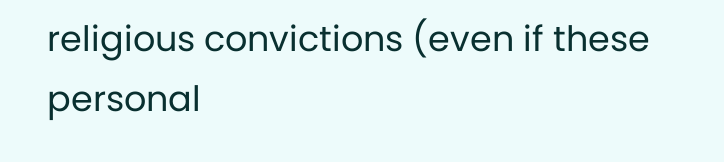religious convictions (even if these personal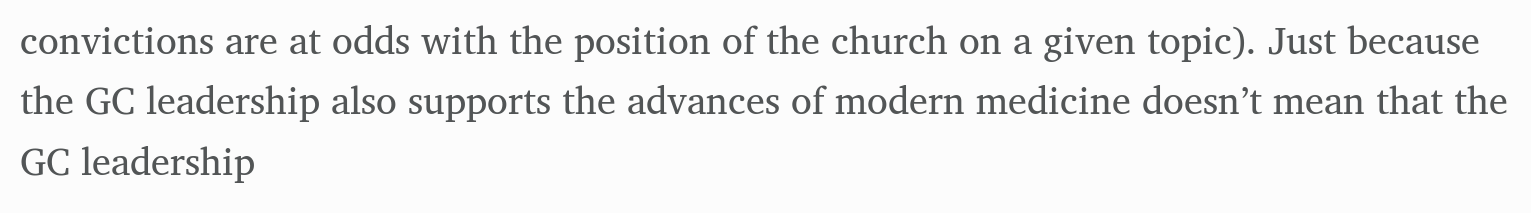convictions are at odds with the position of the church on a given topic). Just because the GC leadership also supports the advances of modern medicine doesn’t mean that the GC leadership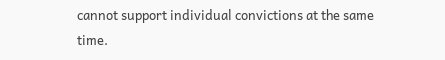cannot support individual convictions at the same time.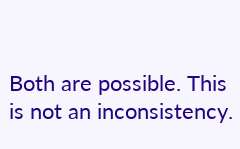Both are possible. This is not an inconsistency.